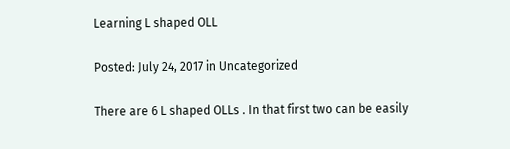Learning L shaped OLL

Posted: July 24, 2017 in Uncategorized

There are 6 L shaped OLLs . In that first two can be easily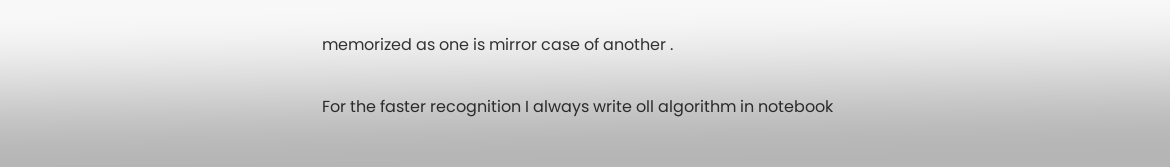memorized as one is mirror case of another .

For the faster recognition I always write oll algorithm in notebook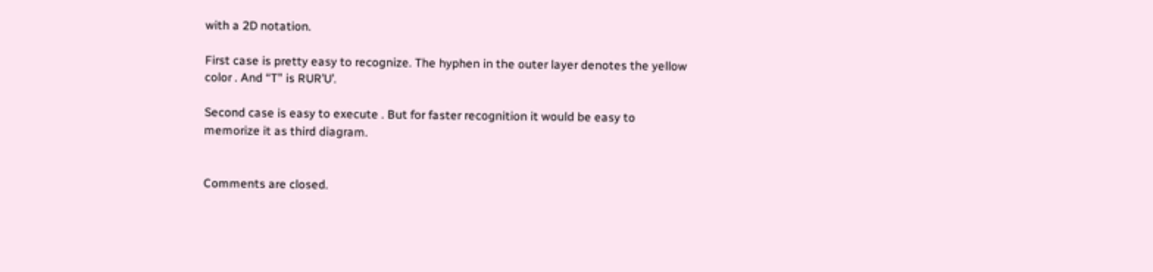with a 2D notation.

First case is pretty easy to recognize. The hyphen in the outer layer denotes the yellow color . And “T” is RUR’U’.

Second case is easy to execute . But for faster recognition it would be easy to memorize it as third diagram.


Comments are closed.